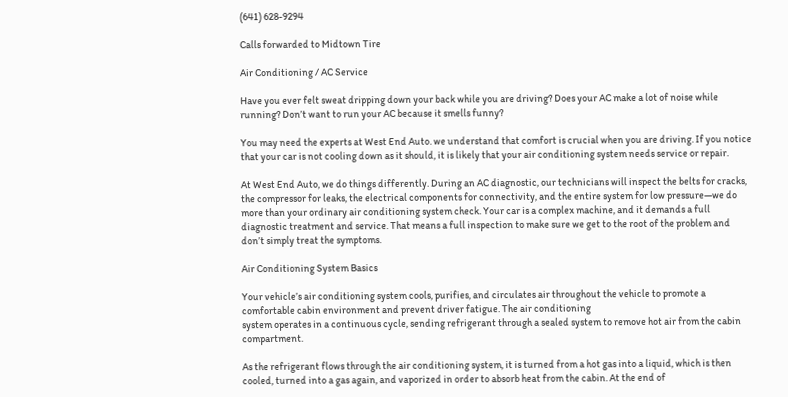(641) 628-9294

Calls forwarded to Midtown Tire

Air Conditioning / AC Service

Have you ever felt sweat dripping down your back while you are driving? Does your AC make a lot of noise while running? Don’t want to run your AC because it smells funny?

You may need the experts at West End Auto. we understand that comfort is crucial when you are driving. If you notice that your car is not cooling down as it should, it is likely that your air conditioning system needs service or repair.

At West End Auto, we do things differently. During an AC diagnostic, our technicians will inspect the belts for cracks, the compressor for leaks, the electrical components for connectivity, and the entire system for low pressure—we do more than your ordinary air conditioning system check. Your car is a complex machine, and it demands a full diagnostic treatment and service. That means a full inspection to make sure we get to the root of the problem and don’t simply treat the symptoms.

Air Conditioning System Basics

Your vehicle’s air conditioning system cools, purifies, and circulates air throughout the vehicle to promote a comfortable cabin environment and prevent driver fatigue. The air conditioning
system operates in a continuous cycle, sending refrigerant through a sealed system to remove hot air from the cabin compartment.

As the refrigerant flows through the air conditioning system, it is turned from a hot gas into a liquid, which is then cooled, turned into a gas again, and vaporized in order to absorb heat from the cabin. At the end of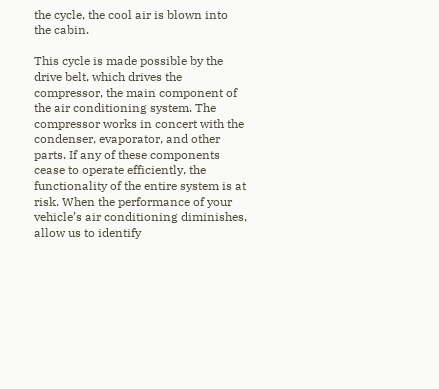the cycle, the cool air is blown into the cabin.

This cycle is made possible by the drive belt, which drives the compressor, the main component of the air conditioning system. The compressor works in concert with the condenser, evaporator, and other parts. If any of these components cease to operate efficiently, the functionality of the entire system is at risk. When the performance of your vehicle’s air conditioning diminishes, allow us to identify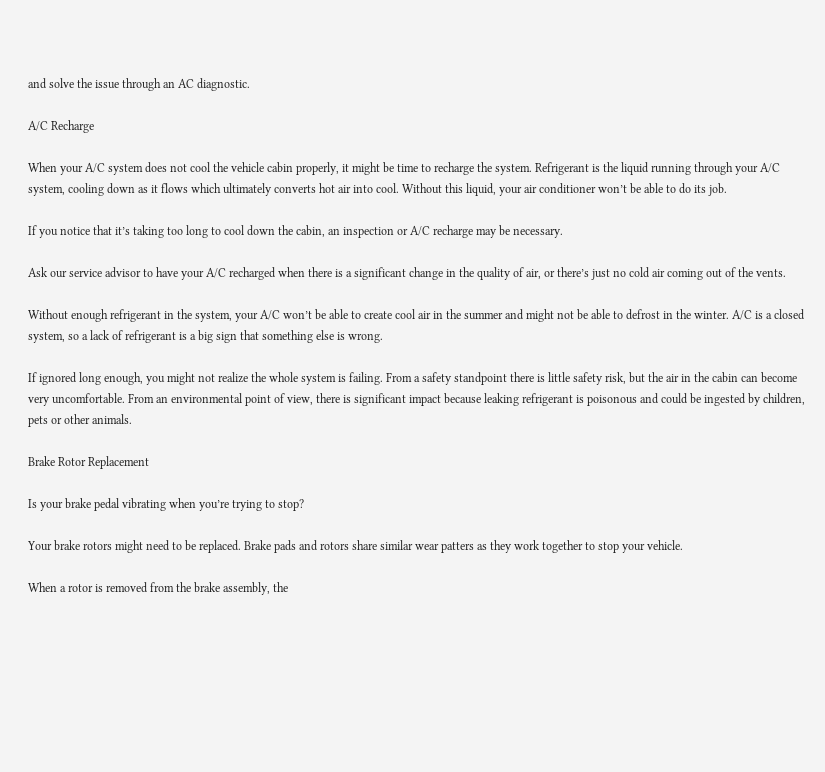and solve the issue through an AC diagnostic.

A/C Recharge

When your A/C system does not cool the vehicle cabin properly, it might be time to recharge the system. Refrigerant is the liquid running through your A/C system, cooling down as it flows which ultimately converts hot air into cool. Without this liquid, your air conditioner won’t be able to do its job.

If you notice that it’s taking too long to cool down the cabin, an inspection or A/C recharge may be necessary.

Ask our service advisor to have your A/C recharged when there is a significant change in the quality of air, or there’s just no cold air coming out of the vents.

Without enough refrigerant in the system, your A/C won’t be able to create cool air in the summer and might not be able to defrost in the winter. A/C is a closed system, so a lack of refrigerant is a big sign that something else is wrong.

If ignored long enough, you might not realize the whole system is failing. From a safety standpoint there is little safety risk, but the air in the cabin can become very uncomfortable. From an environmental point of view, there is significant impact because leaking refrigerant is poisonous and could be ingested by children, pets or other animals.

Brake Rotor Replacement

Is your brake pedal vibrating when you’re trying to stop?

Your brake rotors might need to be replaced. Brake pads and rotors share similar wear patters as they work together to stop your vehicle.

When a rotor is removed from the brake assembly, the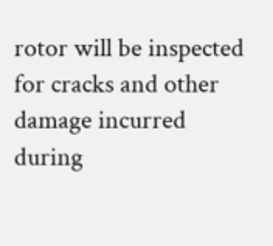rotor will be inspected for cracks and other damage incurred during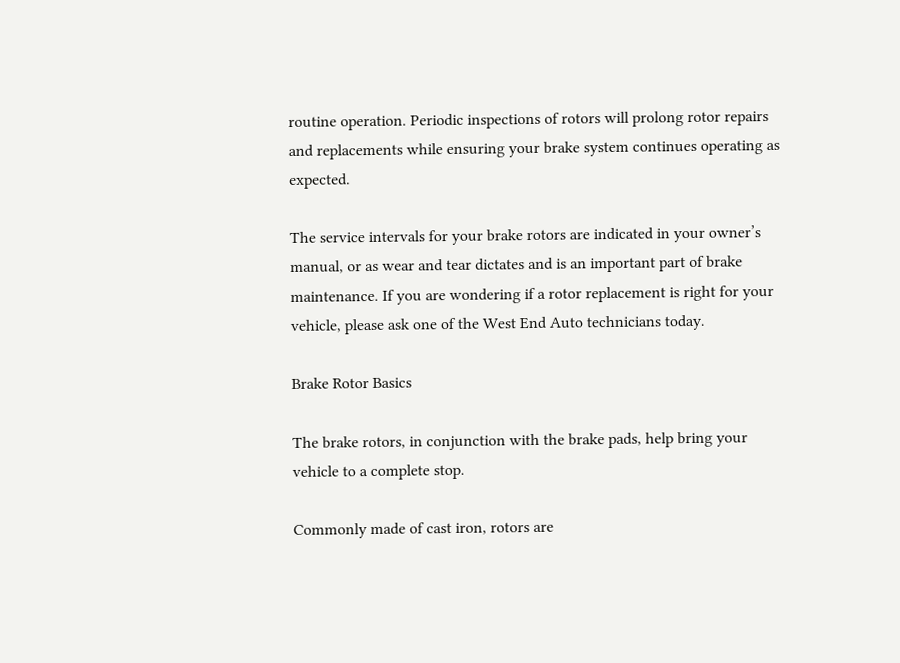routine operation. Periodic inspections of rotors will prolong rotor repairs and replacements while ensuring your brake system continues operating as expected.

The service intervals for your brake rotors are indicated in your owner’s manual, or as wear and tear dictates and is an important part of brake maintenance. If you are wondering if a rotor replacement is right for your vehicle, please ask one of the West End Auto technicians today.

Brake Rotor Basics

The brake rotors, in conjunction with the brake pads, help bring your vehicle to a complete stop.

Commonly made of cast iron, rotors are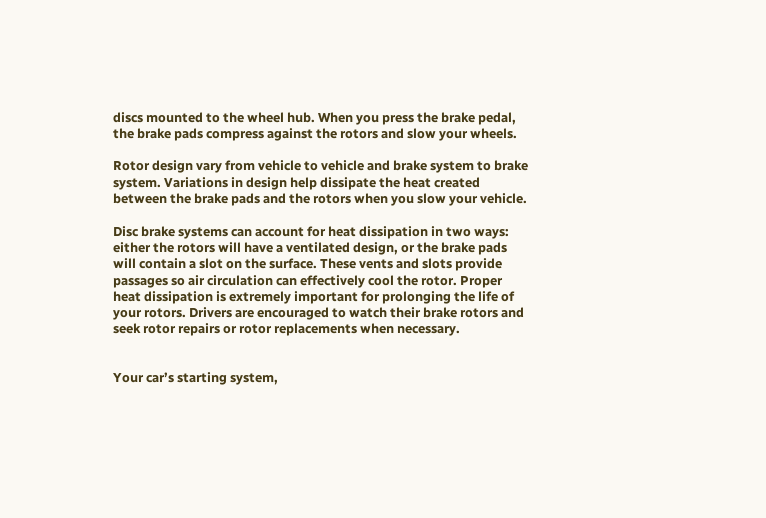discs mounted to the wheel hub. When you press the brake pedal, the brake pads compress against the rotors and slow your wheels.

Rotor design vary from vehicle to vehicle and brake system to brake system. Variations in design help dissipate the heat created between the brake pads and the rotors when you slow your vehicle.

Disc brake systems can account for heat dissipation in two ways: either the rotors will have a ventilated design, or the brake pads will contain a slot on the surface. These vents and slots provide passages so air circulation can effectively cool the rotor. Proper heat dissipation is extremely important for prolonging the life of your rotors. Drivers are encouraged to watch their brake rotors and seek rotor repairs or rotor replacements when necessary.


Your car’s starting system,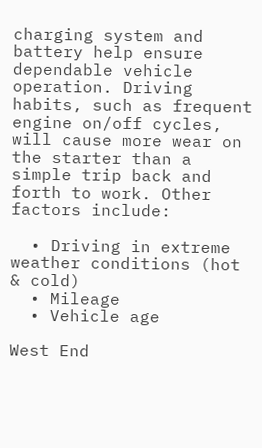charging system and battery help ensure dependable vehicle operation. Driving habits, such as frequent engine on/off cycles, will cause more wear on the starter than a simple trip back and forth to work. Other factors include:

  • Driving in extreme weather conditions (hot & cold)
  • Mileage
  • Vehicle age

West End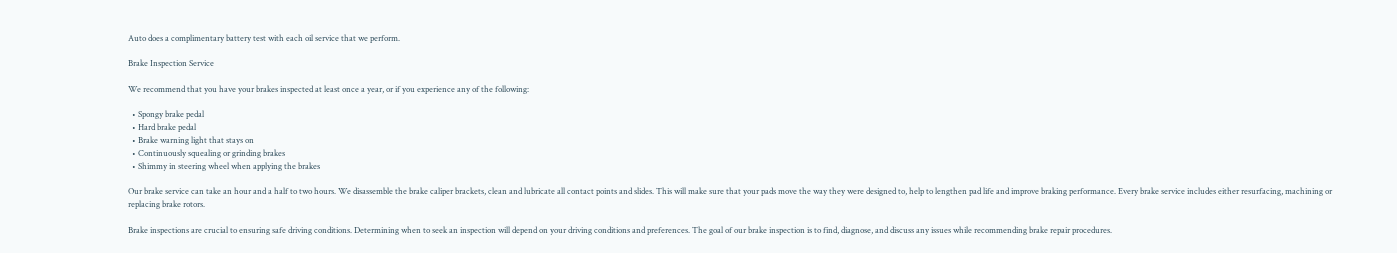Auto does a complimentary battery test with each oil service that we perform.

Brake Inspection Service

We recommend that you have your brakes inspected at least once a year, or if you experience any of the following:

  • Spongy brake pedal
  • Hard brake pedal
  • Brake warning light that stays on
  • Continuously squealing or grinding brakes
  • Shimmy in steering wheel when applying the brakes

Our brake service can take an hour and a half to two hours. We disassemble the brake caliper brackets, clean and lubricate all contact points and slides. This will make sure that your pads move the way they were designed to, help to lengthen pad life and improve braking performance. Every brake service includes either resurfacing, machining or replacing brake rotors.

Brake inspections are crucial to ensuring safe driving conditions. Determining when to seek an inspection will depend on your driving conditions and preferences. The goal of our brake inspection is to find, diagnose, and discuss any issues while recommending brake repair procedures.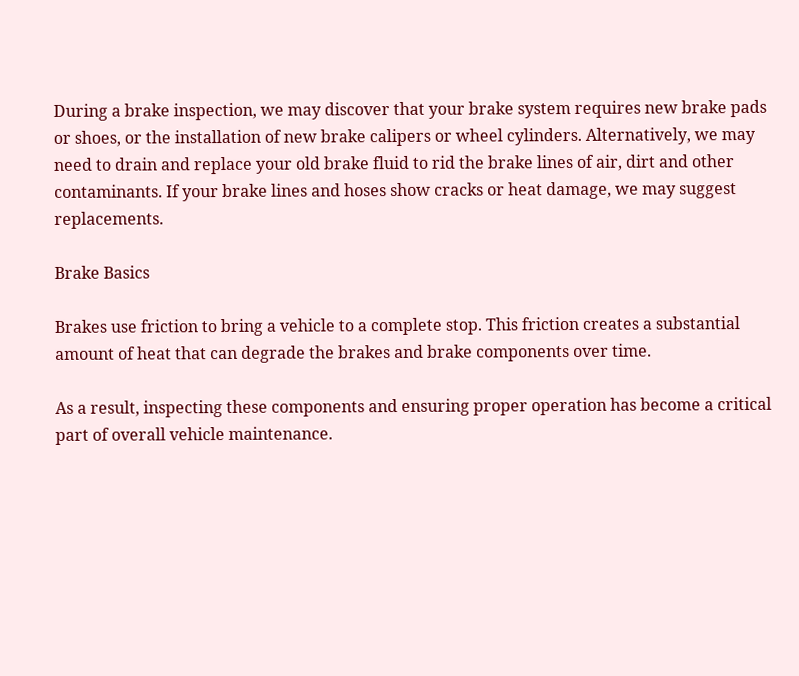During a brake inspection, we may discover that your brake system requires new brake pads or shoes, or the installation of new brake calipers or wheel cylinders. Alternatively, we may need to drain and replace your old brake fluid to rid the brake lines of air, dirt and other contaminants. If your brake lines and hoses show cracks or heat damage, we may suggest replacements.

Brake Basics

Brakes use friction to bring a vehicle to a complete stop. This friction creates a substantial amount of heat that can degrade the brakes and brake components over time.

As a result, inspecting these components and ensuring proper operation has become a critical part of overall vehicle maintenance.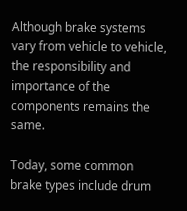Although brake systems vary from vehicle to vehicle, the responsibility and importance of the components remains the same.

Today, some common brake types include drum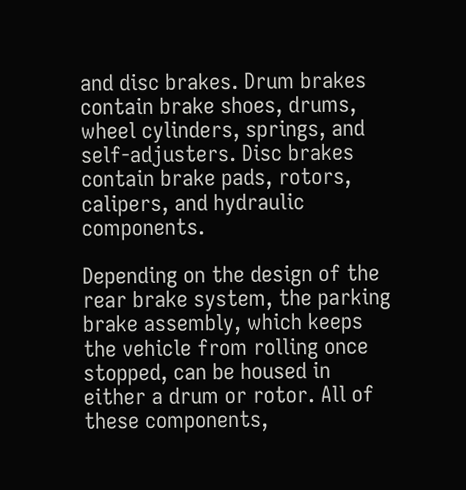and disc brakes. Drum brakes contain brake shoes, drums, wheel cylinders, springs, and self-adjusters. Disc brakes contain brake pads, rotors, calipers, and hydraulic components.

Depending on the design of the rear brake system, the parking brake assembly, which keeps the vehicle from rolling once stopped, can be housed in either a drum or rotor. All of these components,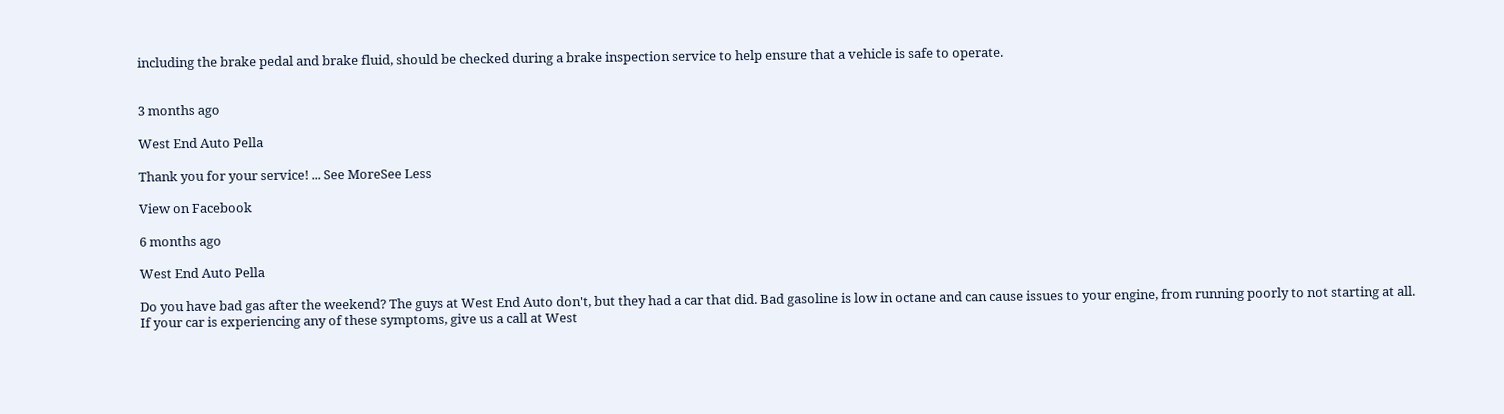including the brake pedal and brake fluid, should be checked during a brake inspection service to help ensure that a vehicle is safe to operate.


3 months ago

West End Auto Pella

Thank you for your service! ... See MoreSee Less

View on Facebook

6 months ago

West End Auto Pella

Do you have bad gas after the weekend? The guys at West End Auto don't, but they had a car that did. Bad gasoline is low in octane and can cause issues to your engine, from running poorly to not starting at all. If your car is experiencing any of these symptoms, give us a call at West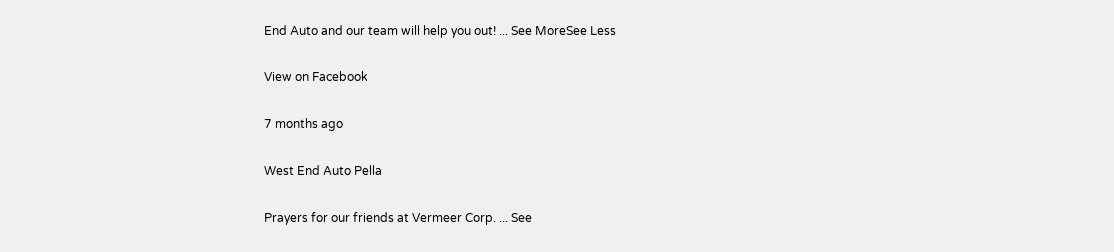End Auto and our team will help you out! ... See MoreSee Less

View on Facebook

7 months ago

West End Auto Pella

Prayers for our friends at Vermeer Corp. ... See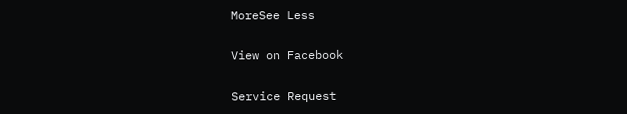MoreSee Less

View on Facebook

Service Request